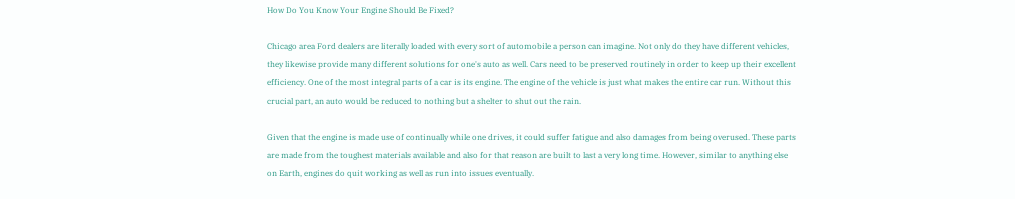How Do You Know Your Engine Should Be Fixed?

Chicago area Ford dealers are literally loaded with every sort of automobile a person can imagine. Not only do they have different vehicles, they likewise provide many different solutions for one's auto as well. Cars need to be preserved routinely in order to keep up their excellent efficiency. One of the most integral parts of a car is its engine. The engine of the vehicle is just what makes the entire car run. Without this crucial part, an auto would be reduced to nothing but a shelter to shut out the rain.

Given that the engine is made use of continually while one drives, it could suffer fatigue and also damages from being overused. These parts are made from the toughest materials available and also for that reason are built to last a very long time. However, similar to anything else on Earth, engines do quit working as well as run into issues eventually.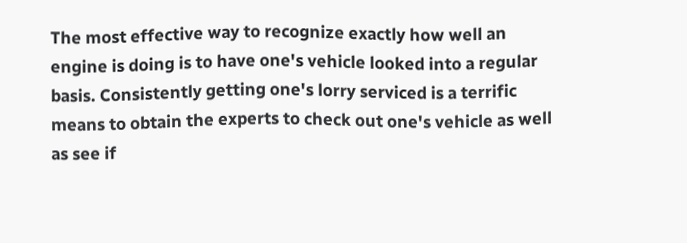The most effective way to recognize exactly how well an engine is doing is to have one's vehicle looked into a regular basis. Consistently getting one's lorry serviced is a terrific means to obtain the experts to check out one's vehicle as well as see if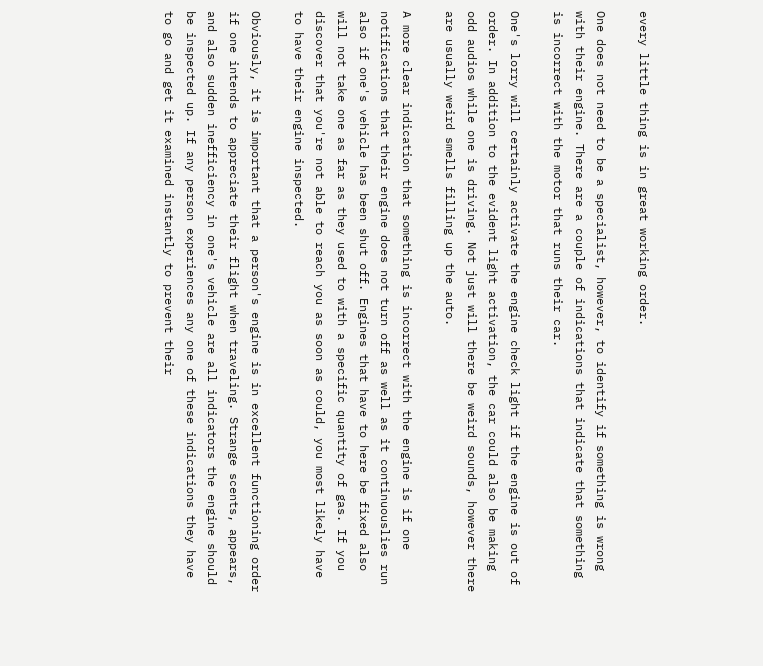every little thing is in great working order.

One does not need to be a specialist, however, to identify if something is wrong with their engine. There are a couple of indications that indicate that something is incorrect with the motor that runs their car.

One's lorry will certainly activate the engine check light if the engine is out of order. In addition to the evident light activation, the car could also be making odd audios while one is driving. Not just will there be weird sounds, however there are usually weird smells filling up the auto.

A more clear indication that something is incorrect with the engine is if one notifications that their engine does not turn off as well as it continuouslies run also if one's vehicle has been shut off. Engines that have to here be fixed also will not take one as far as they used to with a specific quantity of gas. If you discover that you're not able to reach you as soon as could, you most likely have to have their engine inspected.

Obviously, it is important that a person's engine is in excellent functioning order if one intends to appreciate their flight when traveling. Strange scents, appears, and also sudden inefficiency in one's vehicle are all indicators the engine should be inspected up. If any person experiences any one of these indications they have to go and get it examined instantly to prevent their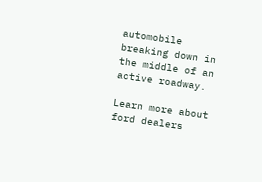automobile breaking down in the middle of an active roadway.

Learn more about ford dealers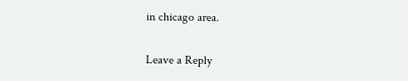in chicago area.

Leave a Reply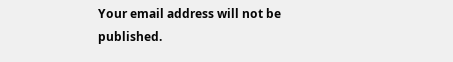Your email address will not be published.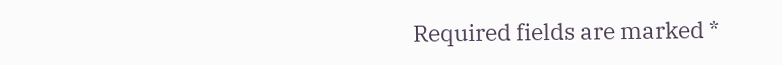Required fields are marked *